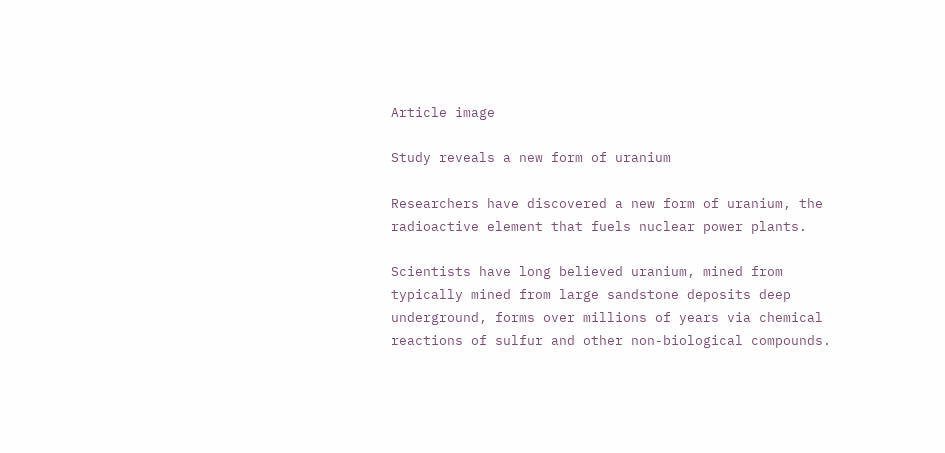Article image

Study reveals a new form of uranium

Researchers have discovered a new form of uranium, the radioactive element that fuels nuclear power plants.

Scientists have long believed uranium, mined from typically mined from large sandstone deposits deep underground, forms over millions of years via chemical reactions of sulfur and other non-biological compounds.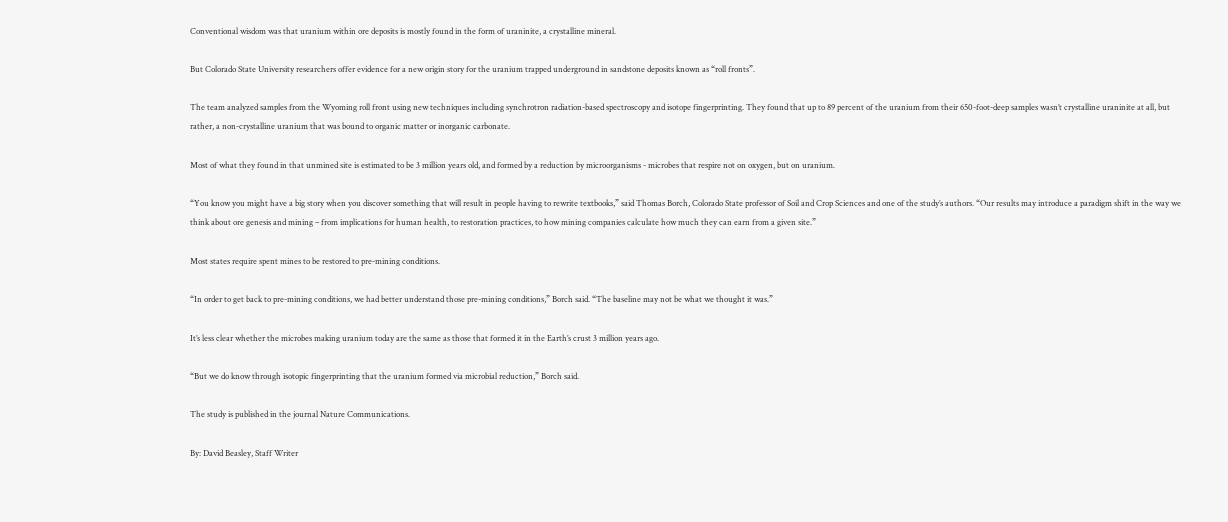Conventional wisdom was that uranium within ore deposits is mostly found in the form of uraninite, a crystalline mineral.

But Colorado State University researchers offer evidence for a new origin story for the uranium trapped underground in sandstone deposits known as “roll fronts”.

The team analyzed samples from the Wyoming roll front using new techniques including synchrotron radiation-based spectroscopy and isotope fingerprinting. They found that up to 89 percent of the uranium from their 650-foot-deep samples wasn’t crystalline uraninite at all, but rather, a non-crystalline uranium that was bound to organic matter or inorganic carbonate.

Most of what they found in that unmined site is estimated to be 3 million years old, and formed by a reduction by microorganisms - microbes that respire not on oxygen, but on uranium.

“You know you might have a big story when you discover something that will result in people having to rewrite textbooks,” said Thomas Borch, Colorado State professor of Soil and Crop Sciences and one of the study’s authors. “Our results may introduce a paradigm shift in the way we think about ore genesis and mining – from implications for human health, to restoration practices, to how mining companies calculate how much they can earn from a given site.”

Most states require spent mines to be restored to pre-mining conditions.

“In order to get back to pre-mining conditions, we had better understand those pre-mining conditions,” Borch said. “The baseline may not be what we thought it was.”

It’s less clear whether the microbes making uranium today are the same as those that formed it in the Earth’s crust 3 million years ago.

“But we do know through isotopic fingerprinting that the uranium formed via microbial reduction,” Borch said.

The study is published in the journal Nature Communications.

By: David Beasley, Staff Writer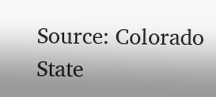Source: Colorado State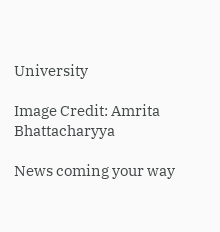University

Image Credit: Amrita Bhattacharyya

News coming your way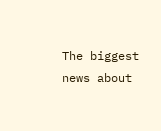The biggest news about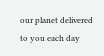our planet delivered to you each day